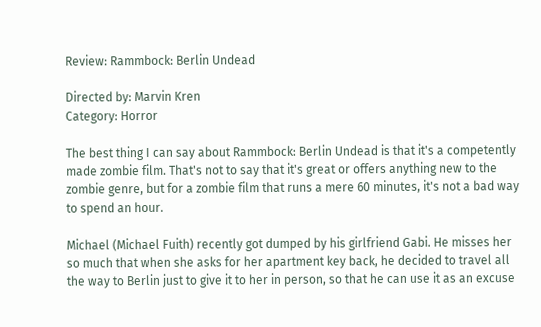Review: Rammbock: Berlin Undead

Directed by: Marvin Kren
Category: Horror

The best thing I can say about Rammbock: Berlin Undead is that it's a competently made zombie film. That's not to say that it's great or offers anything new to the zombie genre, but for a zombie film that runs a mere 60 minutes, it's not a bad way to spend an hour.

Michael (Michael Fuith) recently got dumped by his girlfriend Gabi. He misses her so much that when she asks for her apartment key back, he decided to travel all the way to Berlin just to give it to her in person, so that he can use it as an excuse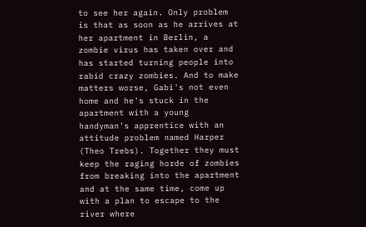to see her again. Only problem is that as soon as he arrives at her apartment in Berlin, a zombie virus has taken over and has started turning people into rabid crazy zombies. And to make matters worse, Gabi's not even home and he's stuck in the apartment with a young handyman's apprentice with an attitude problem named Harper (Theo Trebs). Together they must keep the raging horde of zombies from breaking into the apartment and at the same time, come up with a plan to escape to the river where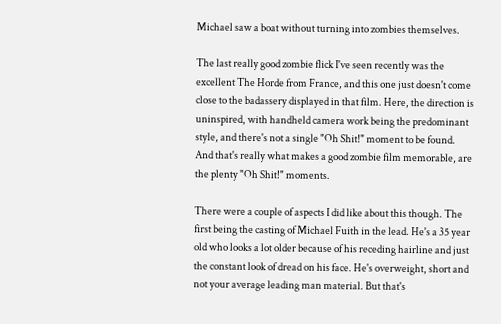Michael saw a boat without turning into zombies themselves.

The last really good zombie flick I've seen recently was the excellent The Horde from France, and this one just doesn't come close to the badassery displayed in that film. Here, the direction is uninspired, with handheld camera work being the predominant style, and there's not a single "Oh Shit!" moment to be found. And that's really what makes a good zombie film memorable, are the plenty "Oh Shit!" moments.

There were a couple of aspects I did like about this though. The first being the casting of Michael Fuith in the lead. He's a 35 year old who looks a lot older because of his receding hairline and just the constant look of dread on his face. He's overweight, short and not your average leading man material. But that's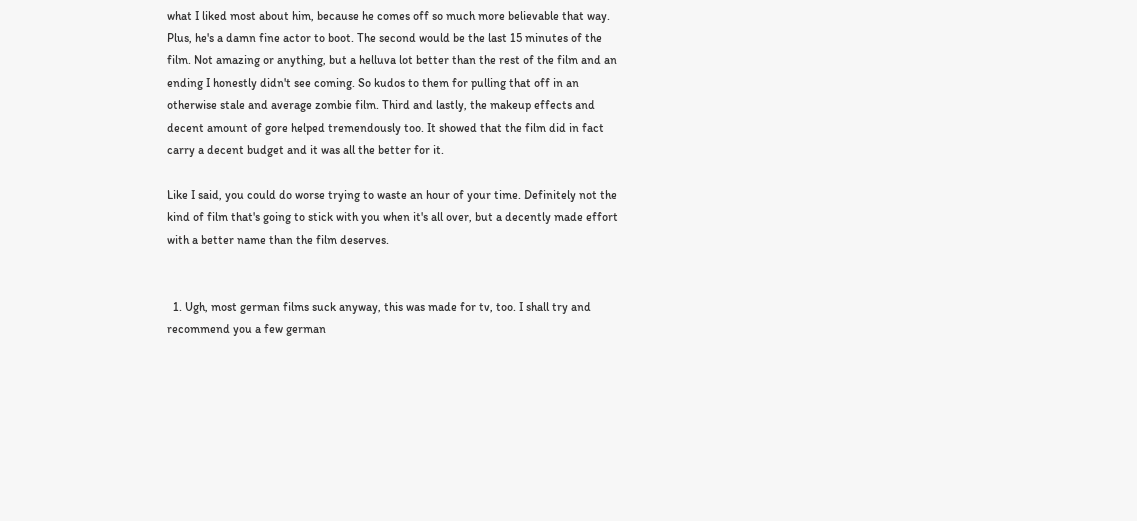what I liked most about him, because he comes off so much more believable that way. Plus, he's a damn fine actor to boot. The second would be the last 15 minutes of the film. Not amazing or anything, but a helluva lot better than the rest of the film and an ending I honestly didn't see coming. So kudos to them for pulling that off in an otherwise stale and average zombie film. Third and lastly, the makeup effects and decent amount of gore helped tremendously too. It showed that the film did in fact carry a decent budget and it was all the better for it.

Like I said, you could do worse trying to waste an hour of your time. Definitely not the kind of film that's going to stick with you when it's all over, but a decently made effort with a better name than the film deserves.


  1. Ugh, most german films suck anyway, this was made for tv, too. I shall try and recommend you a few german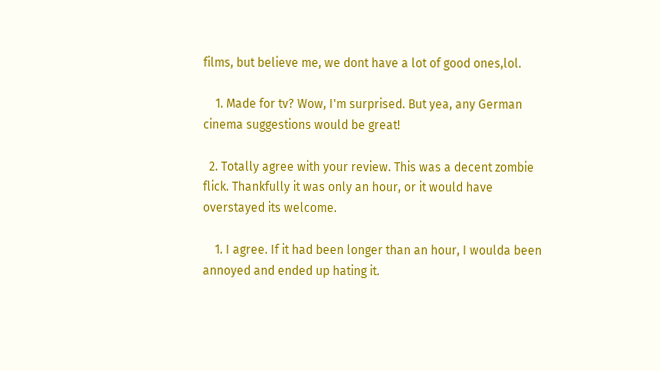films, but believe me, we dont have a lot of good ones,lol.

    1. Made for tv? Wow, I'm surprised. But yea, any German cinema suggestions would be great!

  2. Totally agree with your review. This was a decent zombie flick. Thankfully it was only an hour, or it would have overstayed its welcome.

    1. I agree. If it had been longer than an hour, I woulda been annoyed and ended up hating it.